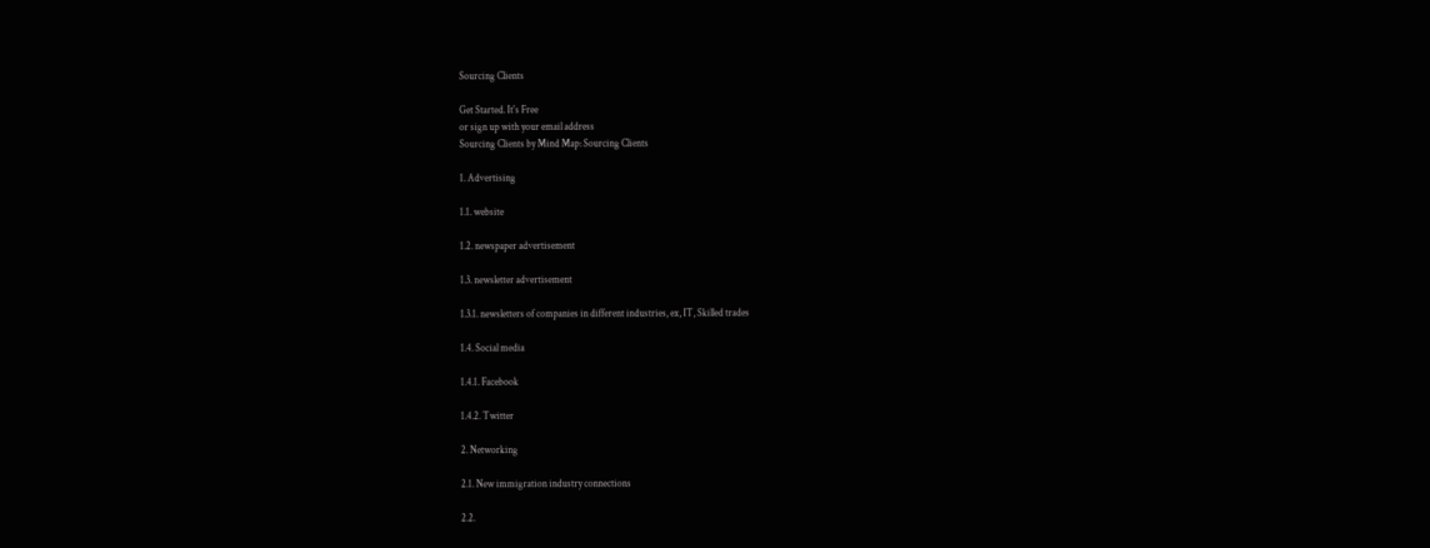Sourcing Clients

Get Started. It's Free
or sign up with your email address
Sourcing Clients by Mind Map: Sourcing Clients

1. Advertising

1.1. website

1.2. newspaper advertisement

1.3. newsletter advertisement

1.3.1. newsletters of companies in different industries, ex, IT, Skilled trades

1.4. Social media

1.4.1. Facebook

1.4.2. Twitter

2. Networking

2.1. New immigration industry connections

2.2.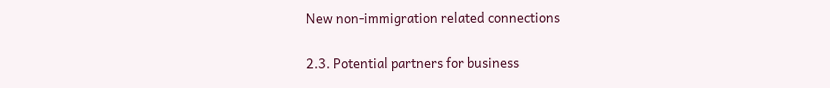New non-immigration related connections

2.3. Potential partners for business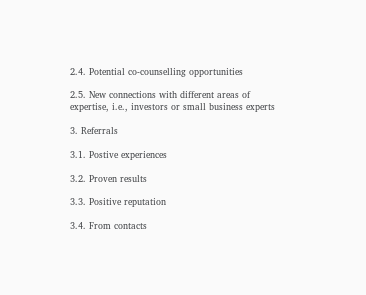2.4. Potential co-counselling opportunities

2.5. New connections with different areas of expertise, i.e., investors or small business experts

3. Referrals

3.1. Postive experiences

3.2. Proven results

3.3. Positive reputation

3.4. From contacts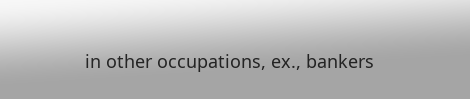in other occupations, ex., bankers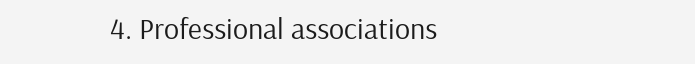4. Professional associations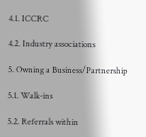4.1. ICCRC

4.2. Industry associations

5. Owning a Business/Partnership

5.1. Walk-ins

5.2. Referrals within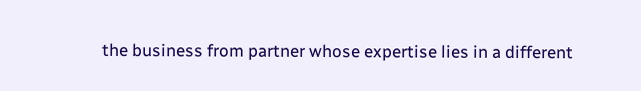the business from partner whose expertise lies in a different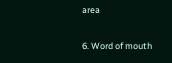area

6. Word of mouth